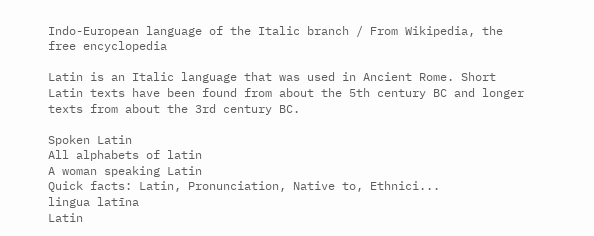Indo-European language of the Italic branch / From Wikipedia, the free encyclopedia

Latin is an Italic language that was used in Ancient Rome. Short Latin texts have been found from about the 5th century BC and longer texts from about the 3rd century BC.

Spoken Latin
All alphabets of latin
A woman speaking Latin
Quick facts: Latin, Pronunciation, Native to, Ethnici...
lingua latīna
Latin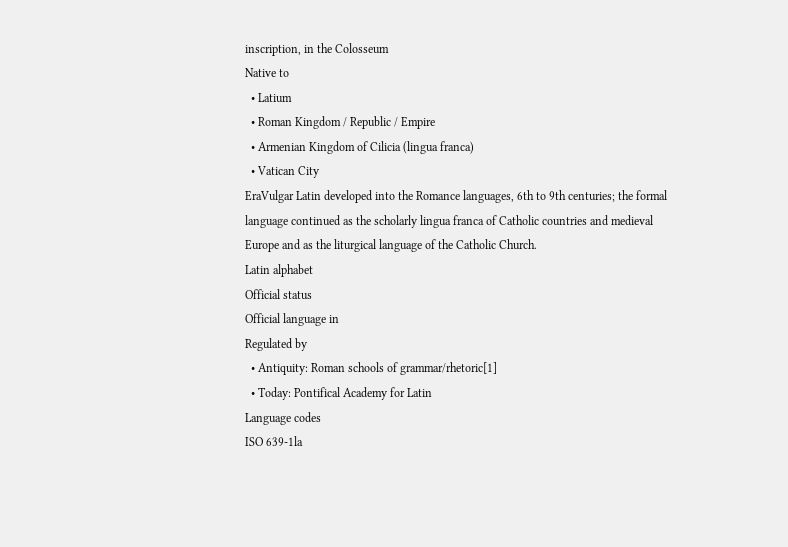inscription, in the Colosseum
Native to
  • Latium
  • Roman Kingdom / Republic / Empire
  • Armenian Kingdom of Cilicia (lingua franca)
  • Vatican City
EraVulgar Latin developed into the Romance languages, 6th to 9th centuries; the formal language continued as the scholarly lingua franca of Catholic countries and medieval Europe and as the liturgical language of the Catholic Church.
Latin alphabet
Official status
Official language in
Regulated by
  • Antiquity: Roman schools of grammar/rhetoric[1]
  • Today: Pontifical Academy for Latin
Language codes
ISO 639-1la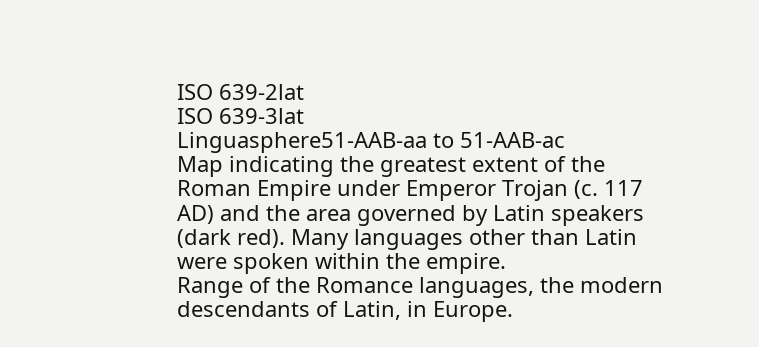ISO 639-2lat
ISO 639-3lat
Linguasphere51-AAB-aa to 51-AAB-ac
Map indicating the greatest extent of the Roman Empire under Emperor Trojan (c. 117 AD) and the area governed by Latin speakers (dark red). Many languages other than Latin were spoken within the empire.
Range of the Romance languages, the modern descendants of Latin, in Europe.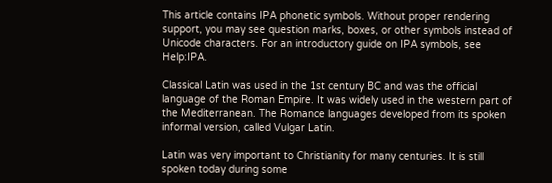This article contains IPA phonetic symbols. Without proper rendering support, you may see question marks, boxes, or other symbols instead of Unicode characters. For an introductory guide on IPA symbols, see Help:IPA.

Classical Latin was used in the 1st century BC and was the official language of the Roman Empire. It was widely used in the western part of the Mediterranean. The Romance languages developed from its spoken informal version, called Vulgar Latin.

Latin was very important to Christianity for many centuries. It is still spoken today during some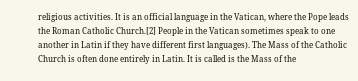religious activities. It is an official language in the Vatican, where the Pope leads the Roman Catholic Church.[2] People in the Vatican sometimes speak to one another in Latin if they have different first languages). The Mass of the Catholic Church is often done entirely in Latin. It is called is the Mass of the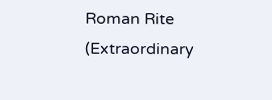Roman Rite (Extraordinary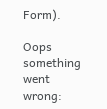Form).

Oops something went wrong: